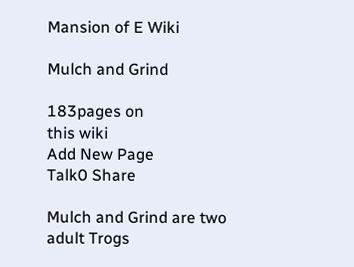Mansion of E Wiki

Mulch and Grind

183pages on
this wiki
Add New Page
Talk0 Share

Mulch and Grind are two adult Trogs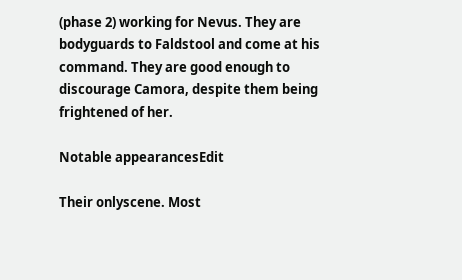(phase 2) working for Nevus. They are bodyguards to Faldstool and come at his command. They are good enough to discourage Camora, despite them being frightened of her.

Notable appearancesEdit

Their onlyscene. Most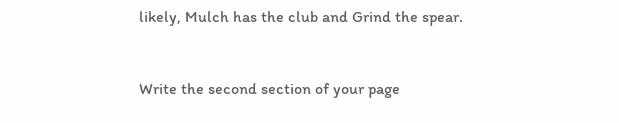likely, Mulch has the club and Grind the spear.


Write the second section of your page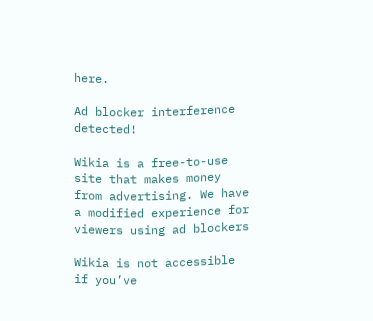here.

Ad blocker interference detected!

Wikia is a free-to-use site that makes money from advertising. We have a modified experience for viewers using ad blockers

Wikia is not accessible if you’ve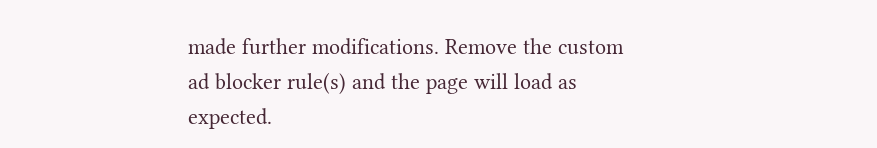made further modifications. Remove the custom ad blocker rule(s) and the page will load as expected.